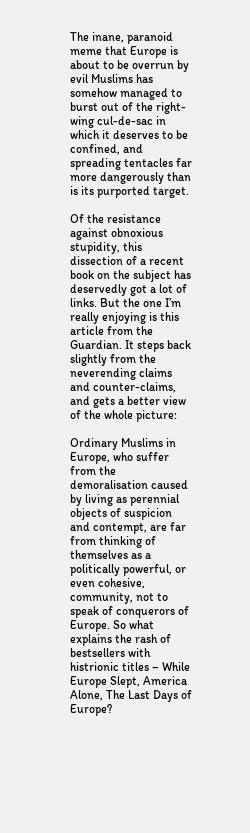The inane, paranoid meme that Europe is about to be overrun by evil Muslims has somehow managed to burst out of the right-wing cul-de-sac in which it deserves to be confined, and spreading tentacles far more dangerously than is its purported target.

Of the resistance against obnoxious stupidity, this dissection of a recent book on the subject has deservedly got a lot of links. But the one I’m really enjoying is this article from the Guardian. It steps back slightly from the neverending claims and counter-claims, and gets a better view of the whole picture:

Ordinary Muslims in Europe, who suffer from the demoralisation caused by living as perennial objects of suspicion and contempt, are far from thinking of themselves as a politically powerful, or even cohesive, community, not to speak of conquerors of Europe. So what explains the rash of bestsellers with histrionic titles – While Europe Slept, America Alone, The Last Days of Europe?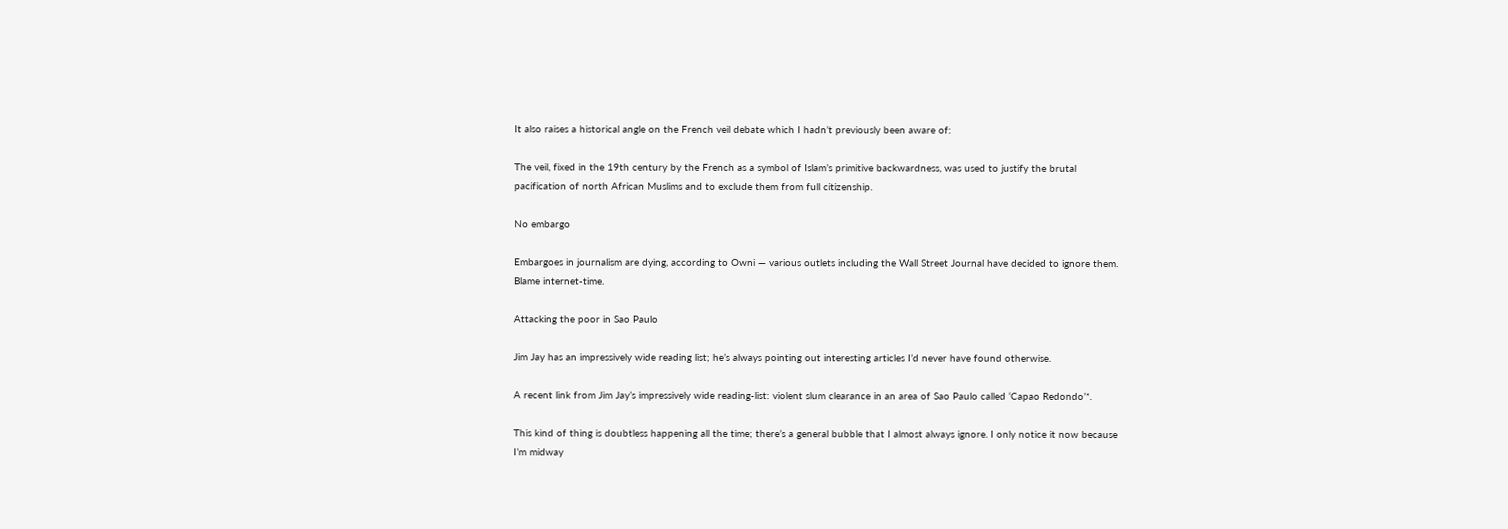It also raises a historical angle on the French veil debate which I hadn’t previously been aware of:

The veil, fixed in the 19th century by the French as a symbol of Islam’s primitive backwardness, was used to justify the brutal pacification of north African Muslims and to exclude them from full citizenship.

No embargo

Embargoes in journalism are dying, according to Owni — various outlets including the Wall Street Journal have decided to ignore them. Blame internet-time.

Attacking the poor in Sao Paulo

Jim Jay has an impressively wide reading list; he’s always pointing out interesting articles I’d never have found otherwise.

A recent link from Jim Jay’s impressively wide reading-list: violent slum clearance in an area of Sao Paulo called ‘Capao Redondo’*.

This kind of thing is doubtless happening all the time; there’s a general bubble that I almost always ignore. I only notice it now because I’m midway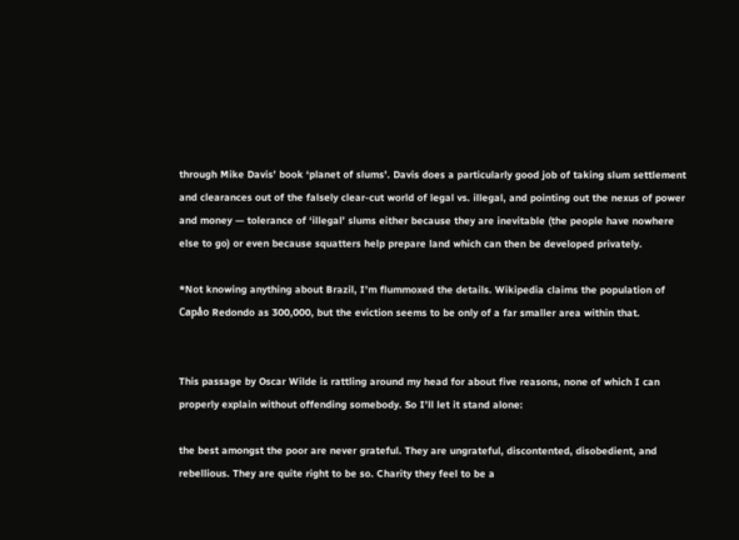through Mike Davis’ book ‘planet of slums’. Davis does a particularly good job of taking slum settlement and clearances out of the falsely clear-cut world of legal vs. illegal, and pointing out the nexus of power and money — tolerance of ‘illegal’ slums either because they are inevitable (the people have nowhere else to go) or even because squatters help prepare land which can then be developed privately.

*Not knowing anything about Brazil, I’m flummoxed the details. Wikipedia claims the population of Capåo Redondo as 300,000, but the eviction seems to be only of a far smaller area within that.


This passage by Oscar Wilde is rattling around my head for about five reasons, none of which I can properly explain without offending somebody. So I’ll let it stand alone:

the best amongst the poor are never grateful. They are ungrateful, discontented, disobedient, and rebellious. They are quite right to be so. Charity they feel to be a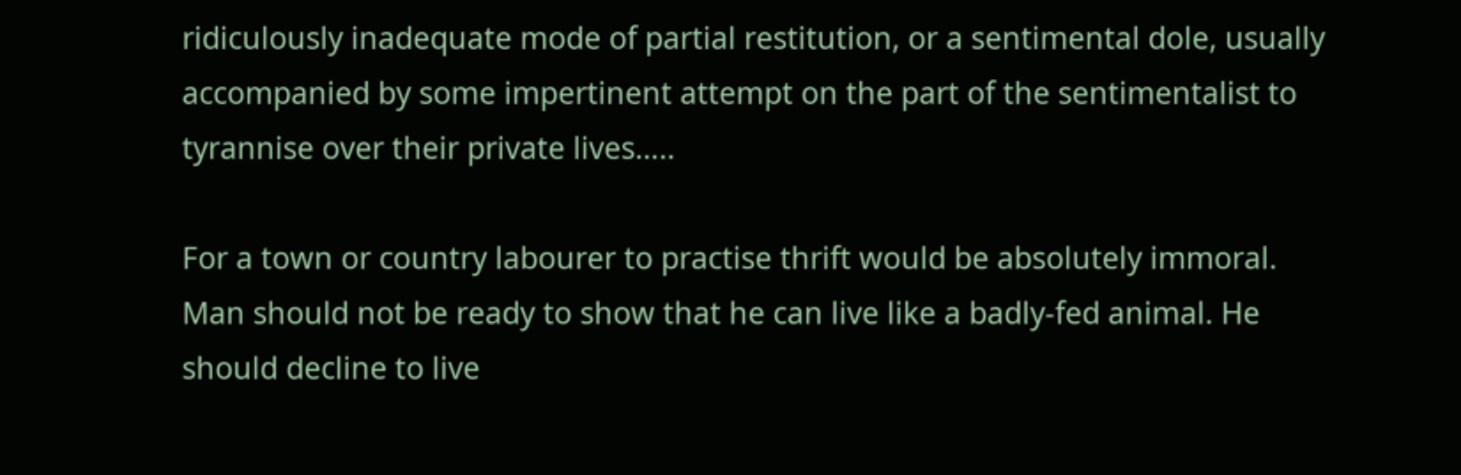ridiculously inadequate mode of partial restitution, or a sentimental dole, usually accompanied by some impertinent attempt on the part of the sentimentalist to tyrannise over their private lives…..

For a town or country labourer to practise thrift would be absolutely immoral. Man should not be ready to show that he can live like a badly-fed animal. He should decline to live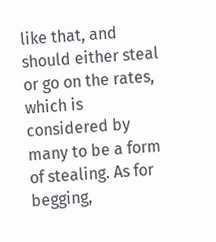like that, and should either steal or go on the rates, which is considered by many to be a form of stealing. As for begging,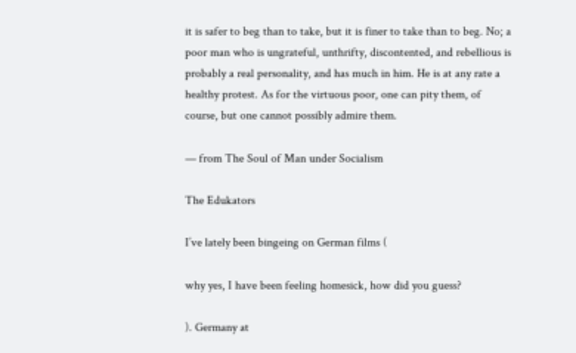it is safer to beg than to take, but it is finer to take than to beg. No; a poor man who is ungrateful, unthrifty, discontented, and rebellious is probably a real personality, and has much in him. He is at any rate a healthy protest. As for the virtuous poor, one can pity them, of course, but one cannot possibly admire them.

— from The Soul of Man under Socialism

The Edukators

I’ve lately been bingeing on German films (

why yes, I have been feeling homesick, how did you guess?

). Germany at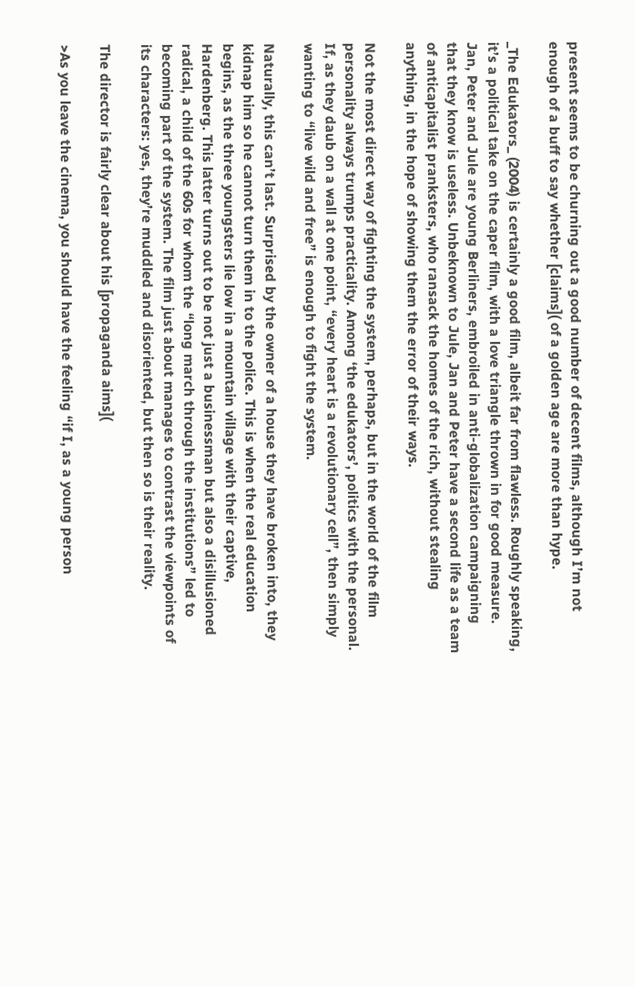present seems to be churning out a good number of decent films, although I’m not enough of a buff to say whether [claims]( of a golden age are more than hype.

_The Edukators_ (2004) is certainly a good film, albeit far from flawless. Roughly speaking, it’s a political take on the caper film, with a love triangle thrown in for good measure. Jan, Peter and Jule are young Berliners, embroiled in anti-globalization campaigning that they know is useless. Unbeknown to Jule, Jan and Peter have a second life as a team of anticapitalist pranksters, who ransack the homes of the rich, without stealing anything, in the hope of showing them the error of their ways.

Not the most direct way of fighting the system, perhaps, but in the world of the film personality always trumps practicality. Among ‘the edukators’, politics with the personal. If, as they daub on a wall at one point, “every heart is a revolutionary cell”, then simply wanting to “live wild and free” is enough to fight the system.

Naturally, this can’t last. Surprised by the owner of a house they have broken into, they kidnap him so he cannot turn them in to the police. This is when the real education begins, as the three youngsters lie low in a mountain village with their captive, Hardenberg. This latter turns out to be not just a businessman but also a disillusioned radical, a child of the 60s for whom the “long march through the institutions” led to becoming part of the system. The film just about manages to contrast the viewpoints of its characters: yes, they’re muddled and disoriented, but then so is their reality.

The director is fairly clear about his [propaganda aims](

>As you leave the cinema, you should have the feeling “if I, as a young person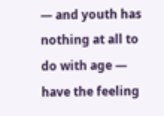— and youth has nothing at all to do with age — have the feeling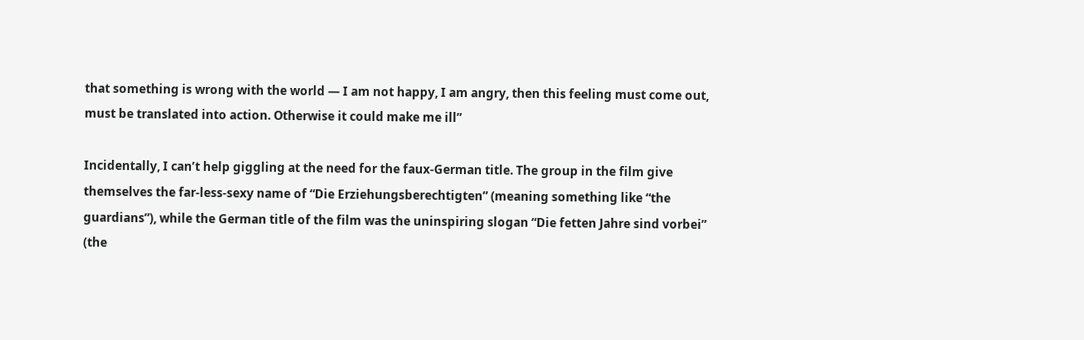that something is wrong with the world — I am not happy, I am angry, then this feeling must come out, must be translated into action. Otherwise it could make me ill”

Incidentally, I can’t help giggling at the need for the faux-German title. The group in the film give themselves the far-less-sexy name of “Die Erziehungsberechtigten” (meaning something like “the guardians”), while the German title of the film was the uninspiring slogan “Die fetten Jahre sind vorbei” (the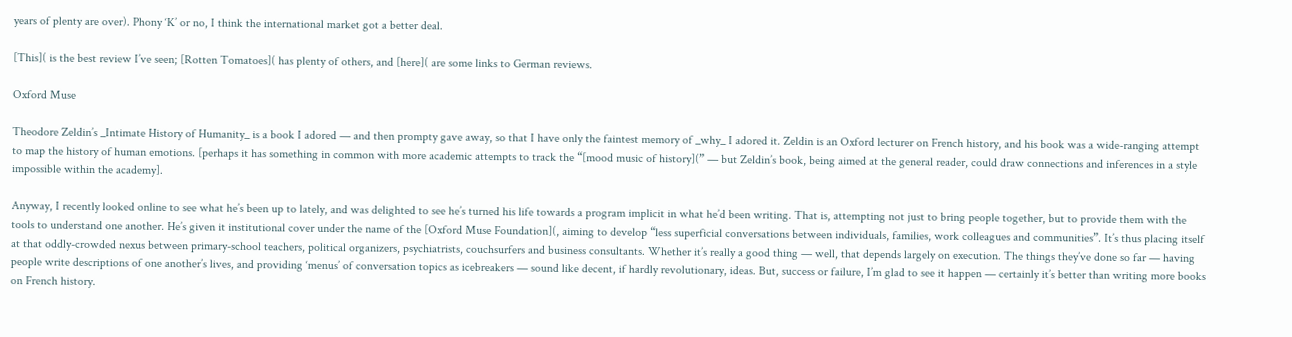years of plenty are over). Phony ‘K’ or no, I think the international market got a better deal.

[This]( is the best review I’ve seen; [Rotten Tomatoes]( has plenty of others, and [here]( are some links to German reviews.

Oxford Muse

Theodore Zeldin’s _Intimate History of Humanity_ is a book I adored — and then prompty gave away, so that I have only the faintest memory of _why_ I adored it. Zeldin is an Oxford lecturer on French history, and his book was a wide-ranging attempt to map the history of human emotions. [perhaps it has something in common with more academic attempts to track the “[mood music of history](” — but Zeldin’s book, being aimed at the general reader, could draw connections and inferences in a style impossible within the academy].

Anyway, I recently looked online to see what he’s been up to lately, and was delighted to see he’s turned his life towards a program implicit in what he’d been writing. That is, attempting not just to bring people together, but to provide them with the tools to understand one another. He’s given it institutional cover under the name of the [Oxford Muse Foundation](, aiming to develop “less superficial conversations between individuals, families, work colleagues and communities”. It’s thus placing itself at that oddly-crowded nexus between primary-school teachers, political organizers, psychiatrists, couchsurfers and business consultants. Whether it’s really a good thing — well, that depends largely on execution. The things they’ve done so far — having people write descriptions of one another’s lives, and providing ‘menus’ of conversation topics as icebreakers — sound like decent, if hardly revolutionary, ideas. But, success or failure, I’m glad to see it happen — certainly it’s better than writing more books on French history.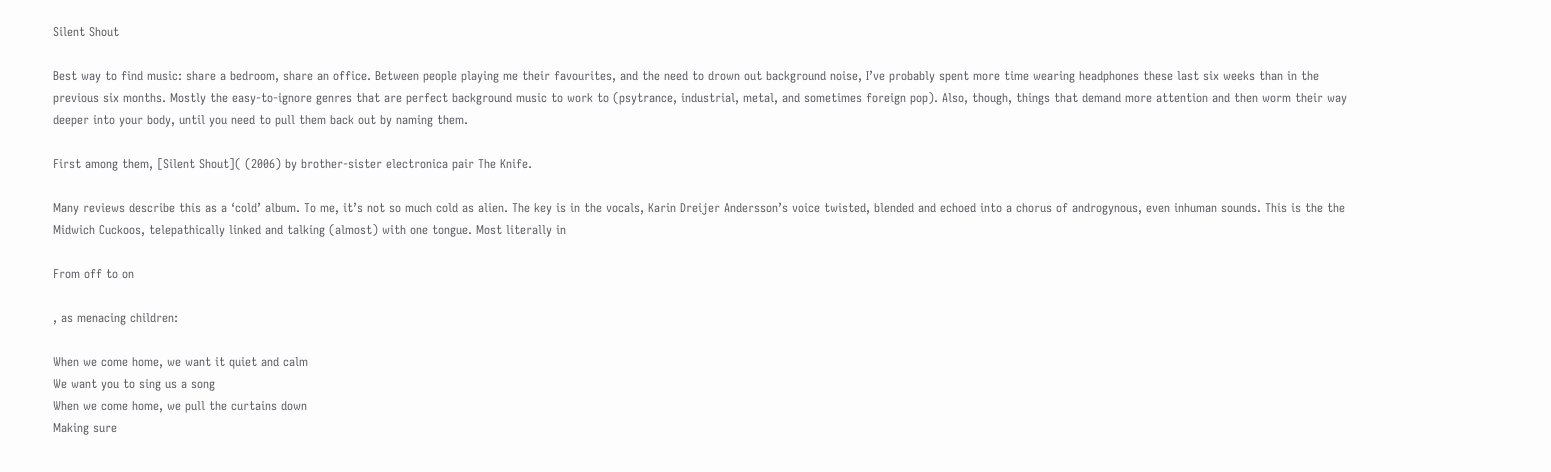Silent Shout

Best way to find music: share a bedroom, share an office. Between people playing me their favourites, and the need to drown out background noise, I’ve probably spent more time wearing headphones these last six weeks than in the previous six months. Mostly the easy-to-ignore genres that are perfect background music to work to (psytrance, industrial, metal, and sometimes foreign pop). Also, though, things that demand more attention and then worm their way deeper into your body, until you need to pull them back out by naming them.

First among them, [Silent Shout]( (2006) by brother-sister electronica pair The Knife.

Many reviews describe this as a ‘cold’ album. To me, it’s not so much cold as alien. The key is in the vocals, Karin Dreijer Andersson’s voice twisted, blended and echoed into a chorus of androgynous, even inhuman sounds. This is the the Midwich Cuckoos, telepathically linked and talking (almost) with one tongue. Most literally in

From off to on

, as menacing children:

When we come home, we want it quiet and calm
We want you to sing us a song
When we come home, we pull the curtains down
Making sure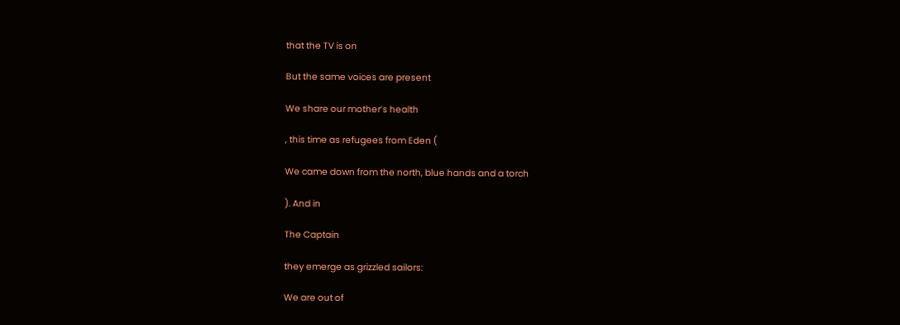that the TV is on

But the same voices are present

We share our mother’s health

, this time as refugees from Eden (

We came down from the north, blue hands and a torch

). And in

The Captain

they emerge as grizzled sailors:

We are out of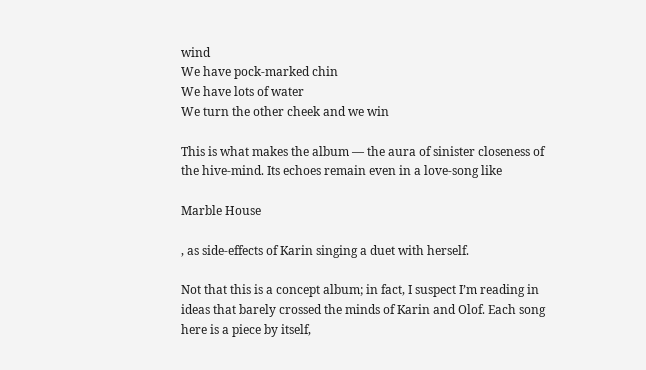wind
We have pock-marked chin
We have lots of water
We turn the other cheek and we win

This is what makes the album — the aura of sinister closeness of the hive-mind. Its echoes remain even in a love-song like

Marble House

, as side-effects of Karin singing a duet with herself.

Not that this is a concept album; in fact, I suspect I’m reading in ideas that barely crossed the minds of Karin and Olof. Each song here is a piece by itself,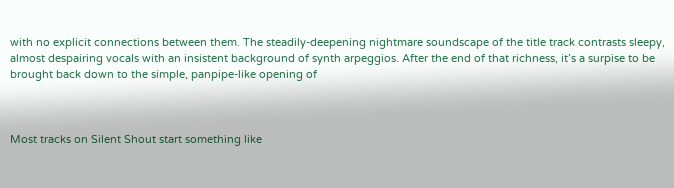with no explicit connections between them. The steadily-deepening nightmare soundscape of the title track contrasts sleepy, almost despairing vocals with an insistent background of synth arpeggios. After the end of that richness, it’s a surpise to be brought back down to the simple, panpipe-like opening of



Most tracks on Silent Shout start something like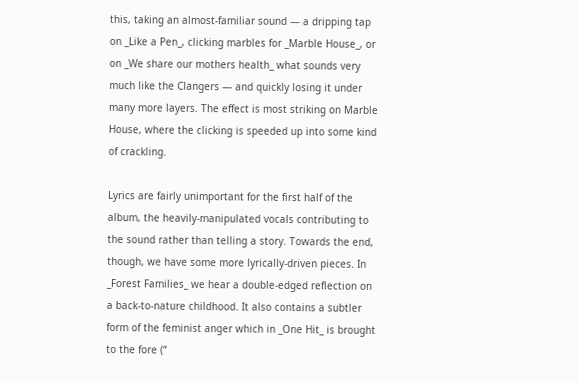this, taking an almost-familiar sound — a dripping tap on _Like a Pen_, clicking marbles for _Marble House_, or on _We share our mothers health_ what sounds very much like the Clangers — and quickly losing it under many more layers. The effect is most striking on Marble House, where the clicking is speeded up into some kind of crackling.

Lyrics are fairly unimportant for the first half of the album, the heavily-manipulated vocals contributing to the sound rather than telling a story. Towards the end, though, we have some more lyrically-driven pieces. In _Forest Families_ we hear a double-edged reflection on a back-to-nature childhood. It also contains a subtler form of the feminist anger which in _One Hit_ is brought to the fore (“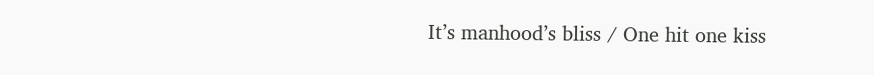It’s manhood’s bliss / One hit one kiss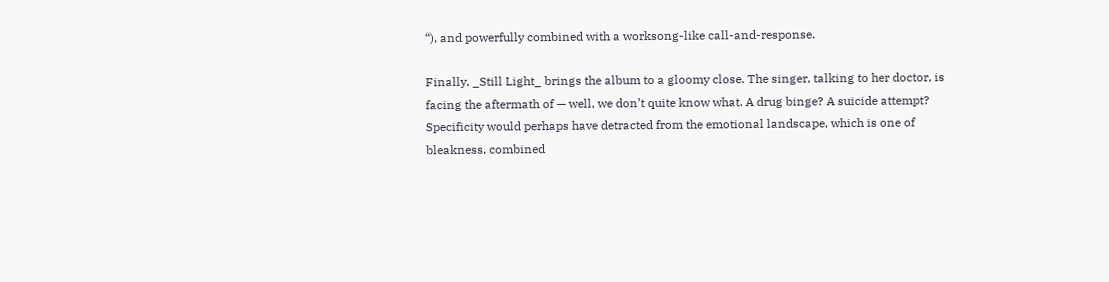“), and powerfully combined with a worksong-like call-and-response.

Finally, _Still Light_ brings the album to a gloomy close. The singer, talking to her doctor, is facing the aftermath of — well, we don’t quite know what. A drug binge? A suicide attempt? Specificity would perhaps have detracted from the emotional landscape, which is one of bleakness, combined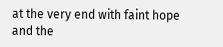at the very end with faint hope and the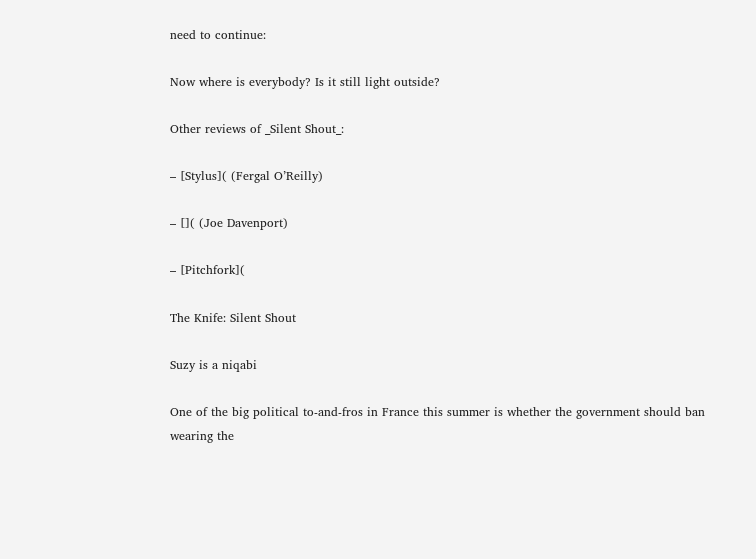need to continue:

Now where is everybody? Is it still light outside?

Other reviews of _Silent Shout_:

– [Stylus]( (Fergal O’Reilly)

– []( (Joe Davenport)

– [Pitchfork](

The Knife: Silent Shout

Suzy is a niqabi

One of the big political to-and-fros in France this summer is whether the government should ban wearing the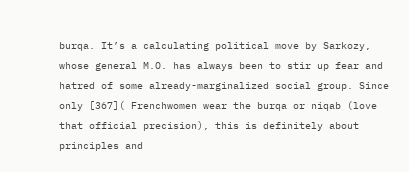burqa. It’s a calculating political move by Sarkozy, whose general M.O. has always been to stir up fear and hatred of some already-marginalized social group. Since only [367]( Frenchwomen wear the burqa or niqab (love that official precision), this is definitely about principles and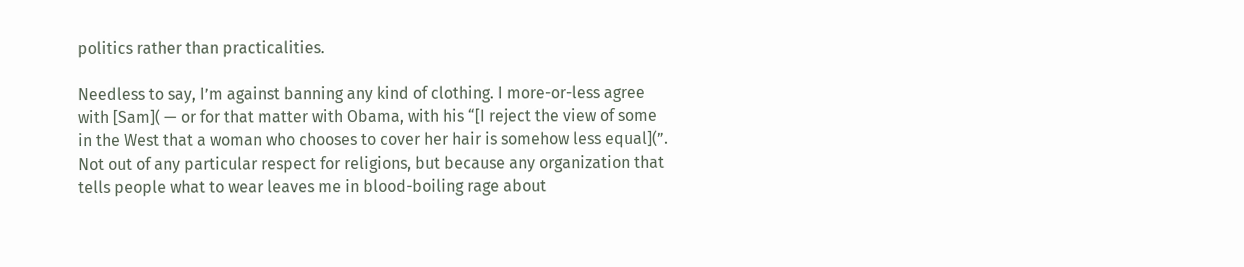politics rather than practicalities.

Needless to say, I’m against banning any kind of clothing. I more-or-less agree with [Sam]( — or for that matter with Obama, with his “[I reject the view of some in the West that a woman who chooses to cover her hair is somehow less equal](”. Not out of any particular respect for religions, but because any organization that tells people what to wear leaves me in blood-boiling rage about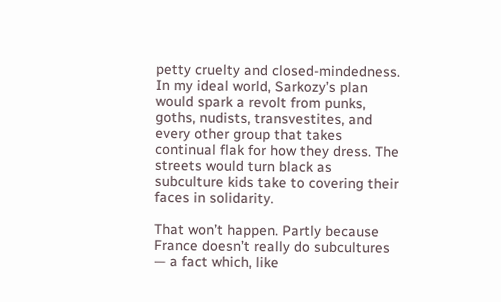petty cruelty and closed-mindedness. In my ideal world, Sarkozy’s plan would spark a revolt from punks, goths, nudists, transvestites, and every other group that takes continual flak for how they dress. The streets would turn black as subculture kids take to covering their faces in solidarity.

That won’t happen. Partly because France doesn’t really do subcultures — a fact which, like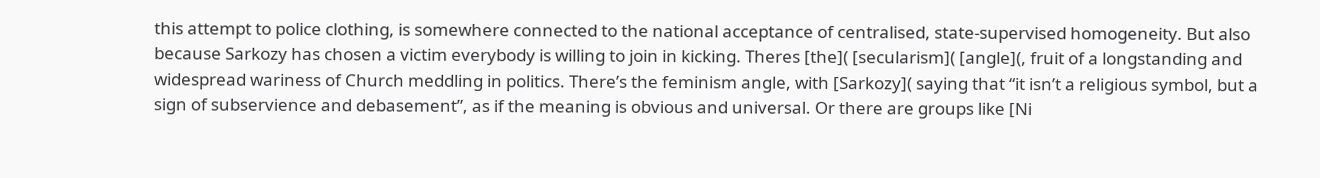this attempt to police clothing, is somewhere connected to the national acceptance of centralised, state-supervised homogeneity. But also because Sarkozy has chosen a victim everybody is willing to join in kicking. Theres [the]( [secularism]( [angle](, fruit of a longstanding and widespread wariness of Church meddling in politics. There’s the feminism angle, with [Sarkozy]( saying that “it isn’t a religious symbol, but a sign of subservience and debasement”, as if the meaning is obvious and universal. Or there are groups like [Ni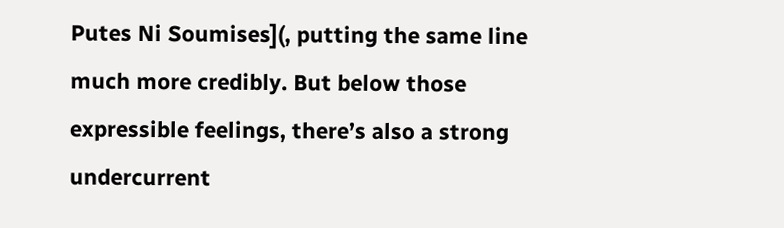Putes Ni Soumises](, putting the same line much more credibly. But below those expressible feelings, there’s also a strong undercurrent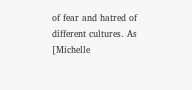of fear and hatred of different cultures. As [Michelle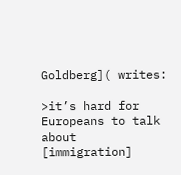Goldberg]( writes:

>it’s hard for Europeans to talk about [immigration]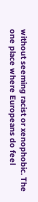without seeming racist or xenophobic. The one place where Europeans do feel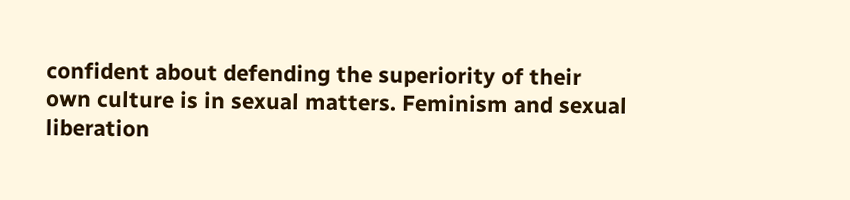confident about defending the superiority of their own culture is in sexual matters. Feminism and sexual liberation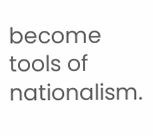become tools of nationalism.